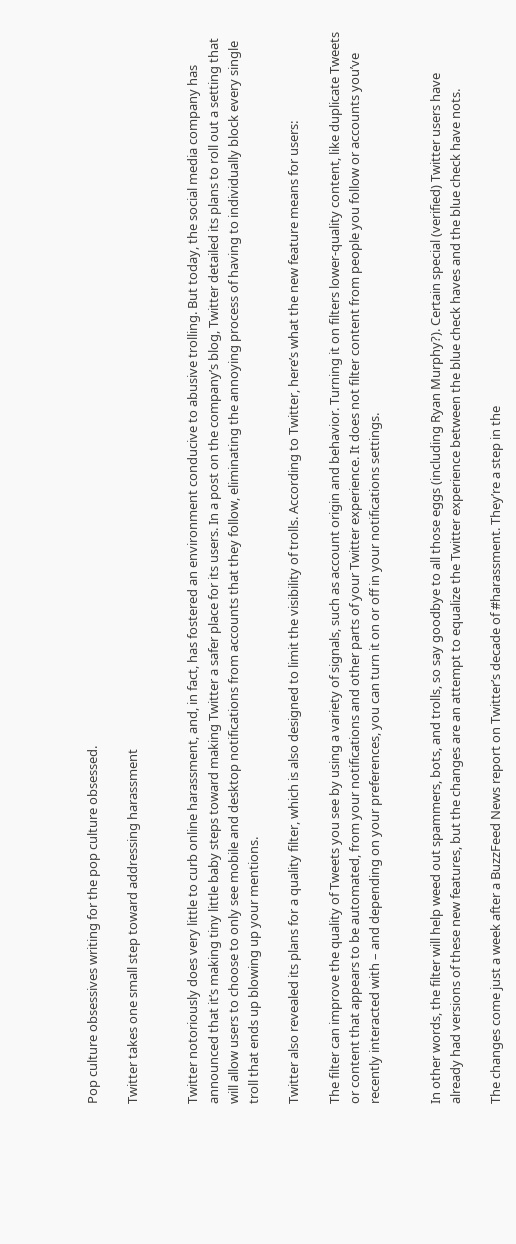Pop culture obsessives writing for the pop culture obsessed.

Twitter takes one small step toward addressing harassment


Twitter notoriously does very little to curb online harassment, and, in fact, has fostered an environment conducive to abusive trolling. But today, the social media company has announced that it’s making tiny little baby steps toward making Twitter a safer place for its users. In a post on the company’s blog, Twitter detailed its plans to roll out a setting that will allow users to choose to only see mobile and desktop notifications from accounts that they follow, eliminating the annoying process of having to individually block every single troll that ends up blowing up your mentions.

Twitter also revealed its plans for a quality filter, which is also designed to limit the visibility of trolls. According to Twitter, here’s what the new feature means for users:

The filter can improve the quality of Tweets you see by using a variety of signals, such as account origin and behavior. Turning it on filters lower-quality content, like duplicate Tweets or content that appears to be automated, from your notifications and other parts of your Twitter experience. It does not filter content from people you follow or accounts you’ve recently interacted with – and depending on your preferences, you can turn it on or off in your notifications settings.


In other words, the filter will help weed out spammers, bots, and trolls, so say goodbye to all those eggs (including Ryan Murphy?). Certain special (verified) Twitter users have already had versions of these new features, but the changes are an attempt to equalize the Twitter experience between the blue check haves and the blue check have nots.

The changes come just a week after a BuzzFeed News report on Twitter’s decade of #harassment. They’re a step in the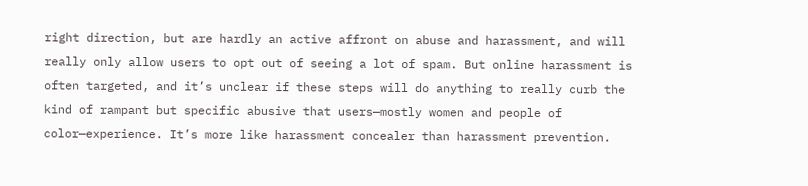right direction, but are hardly an active affront on abuse and harassment, and will really only allow users to opt out of seeing a lot of spam. But online harassment is often targeted, and it’s unclear if these steps will do anything to really curb the kind of rampant but specific abusive that users—mostly women and people of color—experience. It’s more like harassment concealer than harassment prevention.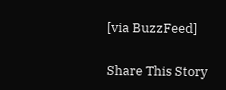[via BuzzFeed]

Share This Story